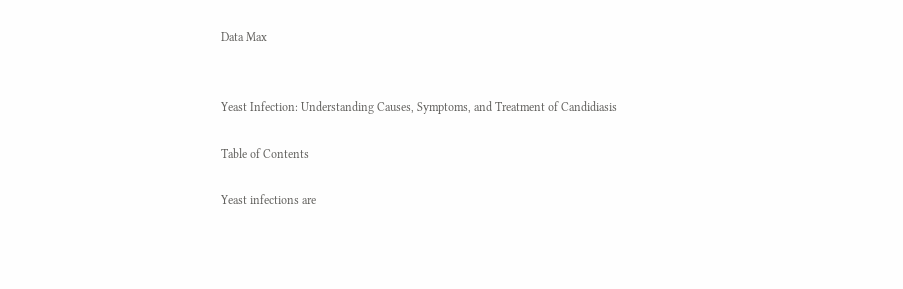Data Max


Yeast Infection: Understanding Causes, Symptoms, and Treatment of Candidiasis

Table of Contents

Yeast infections are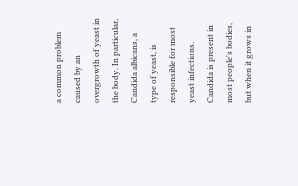a common problem caused by an overgrowth of yeast in the body. In particular, Candida albicans, a type of yeast, is responsible for most yeast infections. Candida is present in most people's bodies, but when it grows in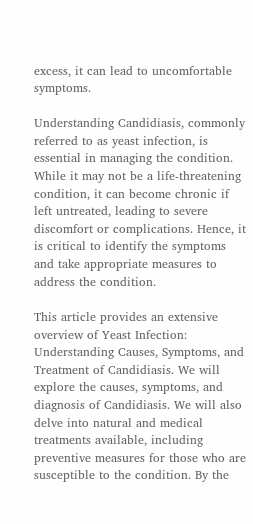excess, it can lead to uncomfortable symptoms.

Understanding Candidiasis, commonly referred to as yeast infection, is essential in managing the condition. While it may not be a life-threatening condition, it can become chronic if left untreated, leading to severe discomfort or complications. Hence, it is critical to identify the symptoms and take appropriate measures to address the condition.

This article provides an extensive overview of Yeast Infection: Understanding Causes, Symptoms, and Treatment of Candidiasis. We will explore the causes, symptoms, and diagnosis of Candidiasis. We will also delve into natural and medical treatments available, including preventive measures for those who are susceptible to the condition. By the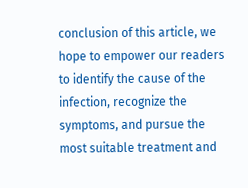conclusion of this article, we hope to empower our readers to identify the cause of the infection, recognize the symptoms, and pursue the most suitable treatment and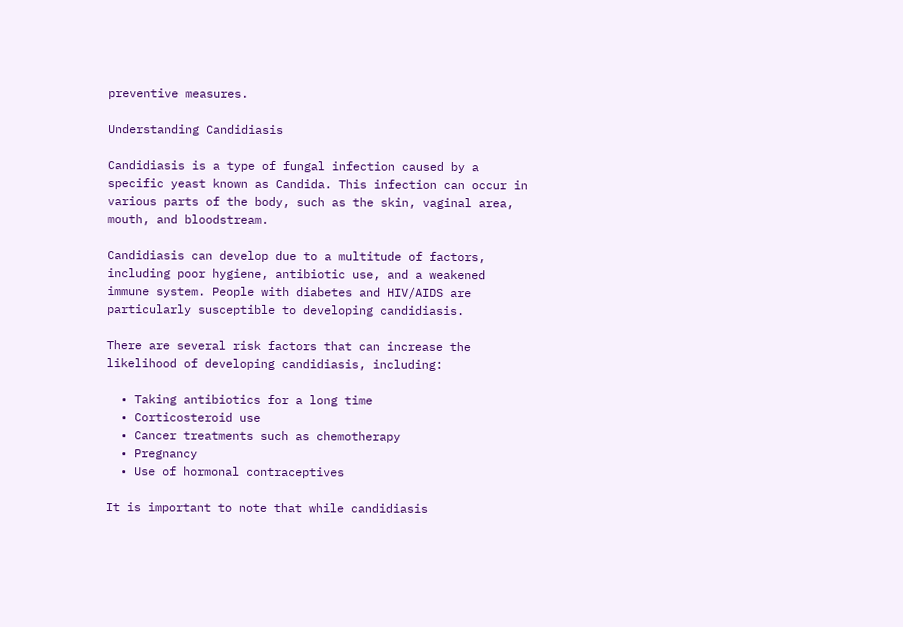preventive measures.

Understanding Candidiasis

Candidiasis is a type of fungal infection caused by a specific yeast known as Candida. This infection can occur in various parts of the body, such as the skin, vaginal area, mouth, and bloodstream.

Candidiasis can develop due to a multitude of factors, including poor hygiene, antibiotic use, and a weakened immune system. People with diabetes and HIV/AIDS are particularly susceptible to developing candidiasis.

There are several risk factors that can increase the likelihood of developing candidiasis, including:

  • Taking antibiotics for a long time
  • Corticosteroid use
  • Cancer treatments such as chemotherapy
  • Pregnancy
  • Use of hormonal contraceptives

It is important to note that while candidiasis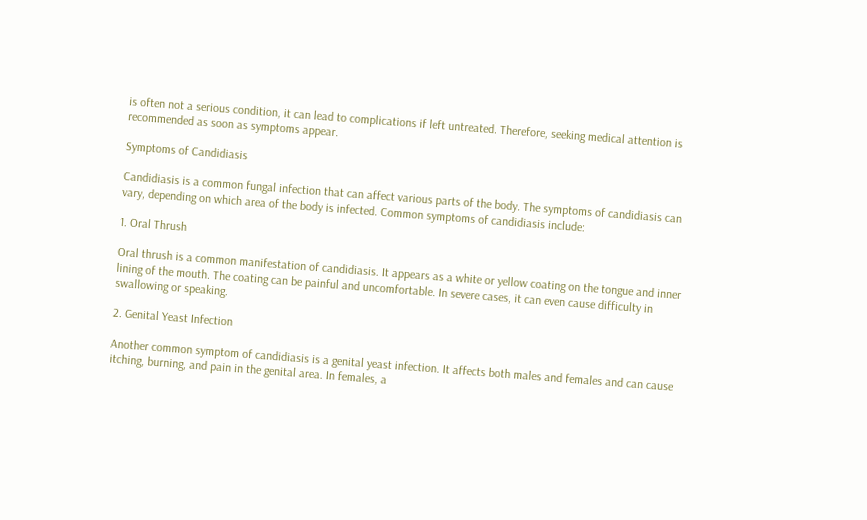is often not a serious condition, it can lead to complications if left untreated. Therefore, seeking medical attention is recommended as soon as symptoms appear.

Symptoms of Candidiasis

Candidiasis is a common fungal infection that can affect various parts of the body. The symptoms of candidiasis can vary, depending on which area of the body is infected. Common symptoms of candidiasis include:

1. Oral Thrush

Oral thrush is a common manifestation of candidiasis. It appears as a white or yellow coating on the tongue and inner lining of the mouth. The coating can be painful and uncomfortable. In severe cases, it can even cause difficulty in swallowing or speaking.

2. Genital Yeast Infection

Another common symptom of candidiasis is a genital yeast infection. It affects both males and females and can cause itching, burning, and pain in the genital area. In females, a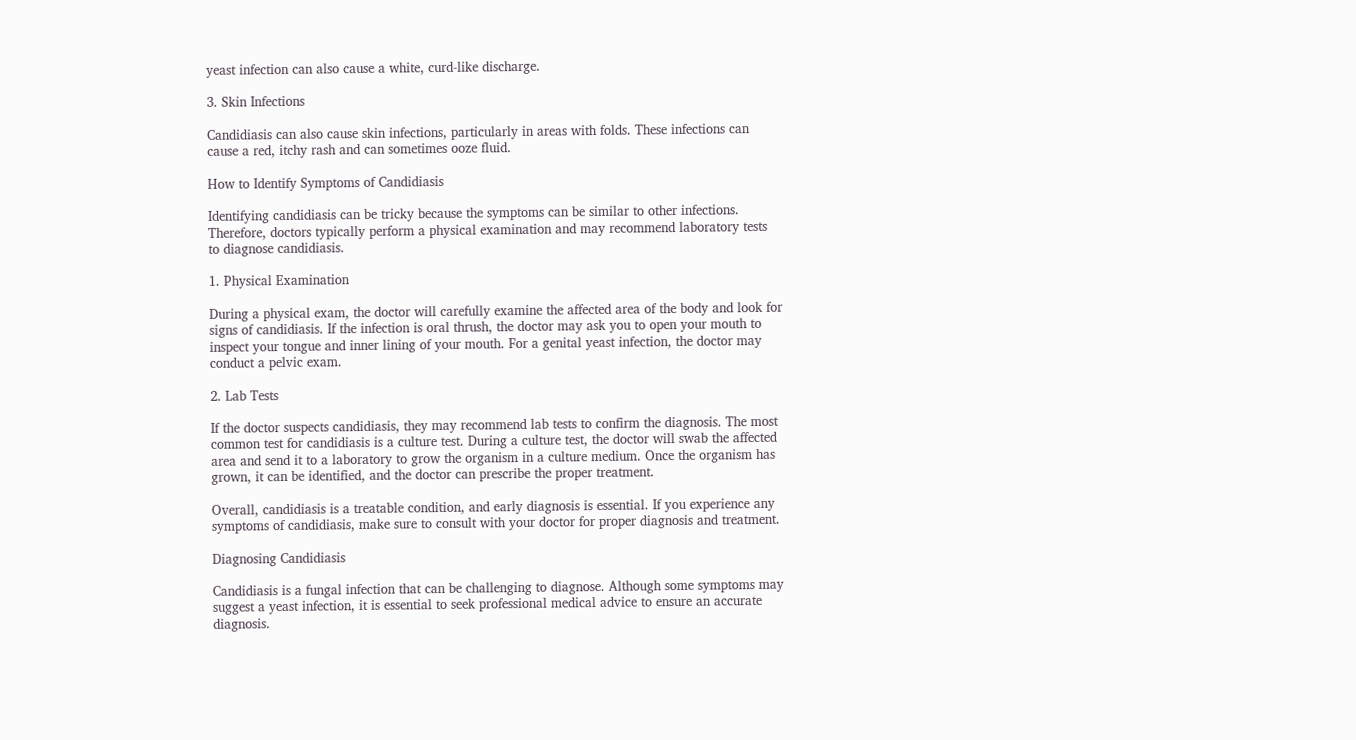yeast infection can also cause a white, curd-like discharge.

3. Skin Infections

Candidiasis can also cause skin infections, particularly in areas with folds. These infections can cause a red, itchy rash and can sometimes ooze fluid.

How to Identify Symptoms of Candidiasis

Identifying candidiasis can be tricky because the symptoms can be similar to other infections. Therefore, doctors typically perform a physical examination and may recommend laboratory tests to diagnose candidiasis.

1. Physical Examination

During a physical exam, the doctor will carefully examine the affected area of the body and look for signs of candidiasis. If the infection is oral thrush, the doctor may ask you to open your mouth to inspect your tongue and inner lining of your mouth. For a genital yeast infection, the doctor may conduct a pelvic exam.

2. Lab Tests

If the doctor suspects candidiasis, they may recommend lab tests to confirm the diagnosis. The most common test for candidiasis is a culture test. During a culture test, the doctor will swab the affected area and send it to a laboratory to grow the organism in a culture medium. Once the organism has grown, it can be identified, and the doctor can prescribe the proper treatment.

Overall, candidiasis is a treatable condition, and early diagnosis is essential. If you experience any symptoms of candidiasis, make sure to consult with your doctor for proper diagnosis and treatment.

Diagnosing Candidiasis

Candidiasis is a fungal infection that can be challenging to diagnose. Although some symptoms may suggest a yeast infection, it is essential to seek professional medical advice to ensure an accurate diagnosis.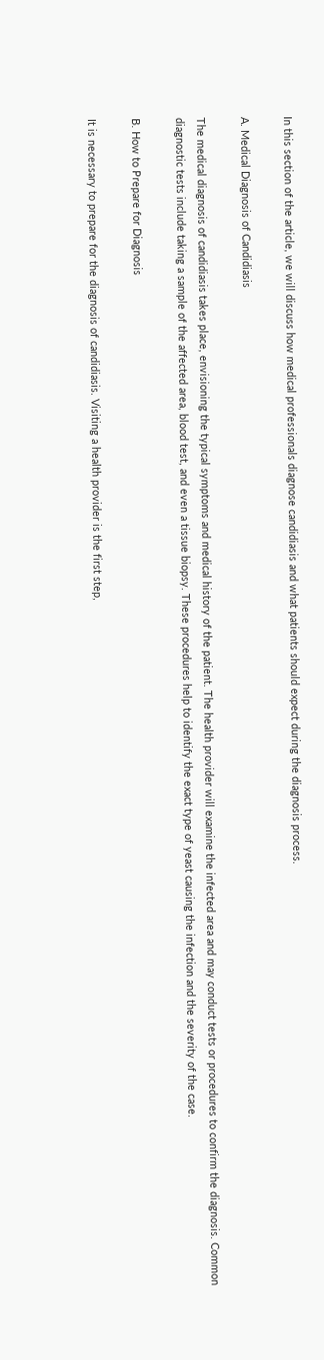In this section of the article, we will discuss how medical professionals diagnose candidiasis and what patients should expect during the diagnosis process.

A. Medical Diagnosis of Candidiasis

The medical diagnosis of candidiasis takes place, envisioning the typical symptoms and medical history of the patient. The health provider will examine the infected area and may conduct tests or procedures to confirm the diagnosis. Common diagnostic tests include taking a sample of the affected area, blood test, and even a tissue biopsy. These procedures help to identify the exact type of yeast causing the infection and the severity of the case.

B. How to Prepare for Diagnosis

It is necessary to prepare for the diagnosis of candidiasis. Visiting a health provider is the first step,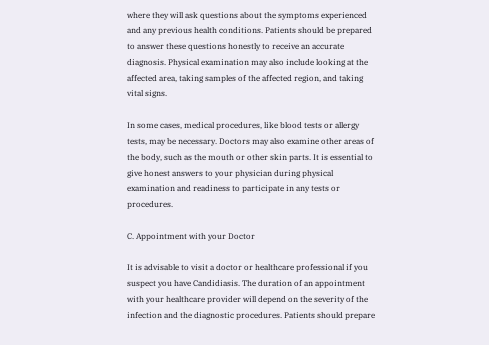where they will ask questions about the symptoms experienced and any previous health conditions. Patients should be prepared to answer these questions honestly to receive an accurate diagnosis. Physical examination may also include looking at the affected area, taking samples of the affected region, and taking vital signs.

In some cases, medical procedures, like blood tests or allergy tests, may be necessary. Doctors may also examine other areas of the body, such as the mouth or other skin parts. It is essential to give honest answers to your physician during physical examination and readiness to participate in any tests or procedures.

C. Appointment with your Doctor

It is advisable to visit a doctor or healthcare professional if you suspect you have Candidiasis. The duration of an appointment with your healthcare provider will depend on the severity of the infection and the diagnostic procedures. Patients should prepare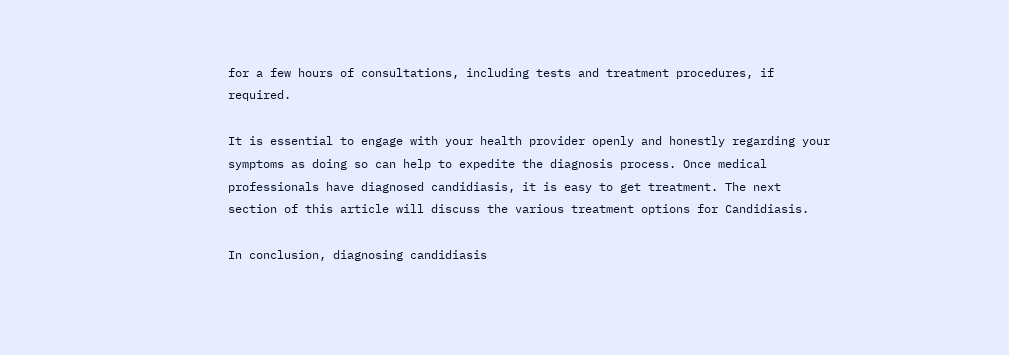for a few hours of consultations, including tests and treatment procedures, if required.

It is essential to engage with your health provider openly and honestly regarding your symptoms as doing so can help to expedite the diagnosis process. Once medical professionals have diagnosed candidiasis, it is easy to get treatment. The next section of this article will discuss the various treatment options for Candidiasis.

In conclusion, diagnosing candidiasis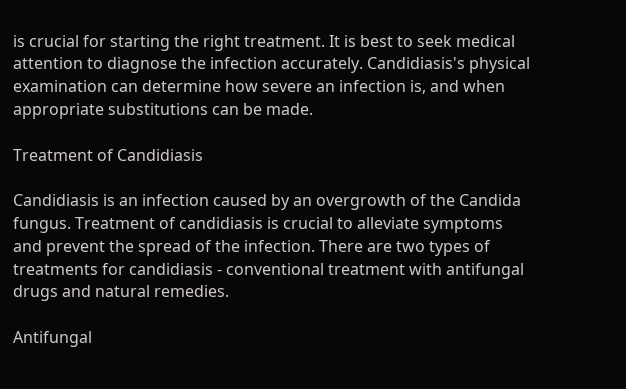is crucial for starting the right treatment. It is best to seek medical attention to diagnose the infection accurately. Candidiasis's physical examination can determine how severe an infection is, and when appropriate substitutions can be made.

Treatment of Candidiasis

Candidiasis is an infection caused by an overgrowth of the Candida fungus. Treatment of candidiasis is crucial to alleviate symptoms and prevent the spread of the infection. There are two types of treatments for candidiasis - conventional treatment with antifungal drugs and natural remedies.

Antifungal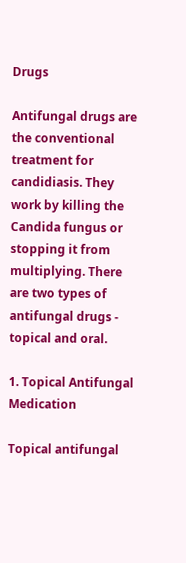Drugs

Antifungal drugs are the conventional treatment for candidiasis. They work by killing the Candida fungus or stopping it from multiplying. There are two types of antifungal drugs - topical and oral.

1. Topical Antifungal Medication

Topical antifungal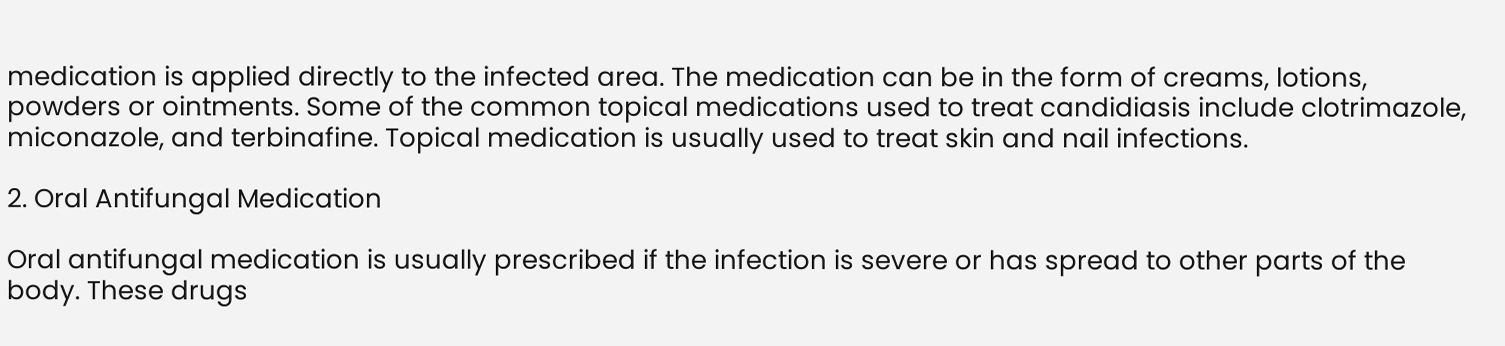medication is applied directly to the infected area. The medication can be in the form of creams, lotions, powders or ointments. Some of the common topical medications used to treat candidiasis include clotrimazole, miconazole, and terbinafine. Topical medication is usually used to treat skin and nail infections.

2. Oral Antifungal Medication

Oral antifungal medication is usually prescribed if the infection is severe or has spread to other parts of the body. These drugs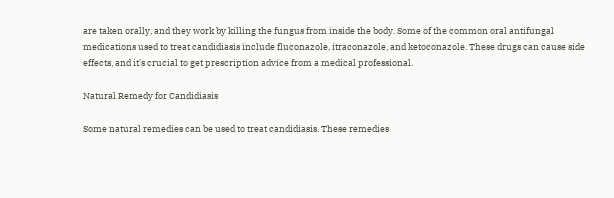are taken orally, and they work by killing the fungus from inside the body. Some of the common oral antifungal medications used to treat candidiasis include fluconazole, itraconazole, and ketoconazole. These drugs can cause side effects, and it's crucial to get prescription advice from a medical professional.

Natural Remedy for Candidiasis

Some natural remedies can be used to treat candidiasis. These remedies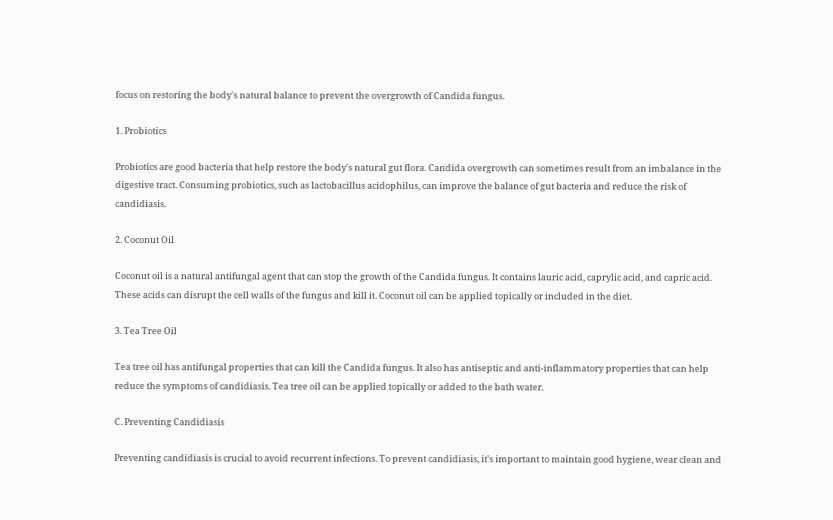focus on restoring the body's natural balance to prevent the overgrowth of Candida fungus.

1. Probiotics

Probiotics are good bacteria that help restore the body's natural gut flora. Candida overgrowth can sometimes result from an imbalance in the digestive tract. Consuming probiotics, such as lactobacillus acidophilus, can improve the balance of gut bacteria and reduce the risk of candidiasis.

2. Coconut Oil

Coconut oil is a natural antifungal agent that can stop the growth of the Candida fungus. It contains lauric acid, caprylic acid, and capric acid. These acids can disrupt the cell walls of the fungus and kill it. Coconut oil can be applied topically or included in the diet.

3. Tea Tree Oil

Tea tree oil has antifungal properties that can kill the Candida fungus. It also has antiseptic and anti-inflammatory properties that can help reduce the symptoms of candidiasis. Tea tree oil can be applied topically or added to the bath water.

C. Preventing Candidiasis

Preventing candidiasis is crucial to avoid recurrent infections. To prevent candidiasis, it's important to maintain good hygiene, wear clean and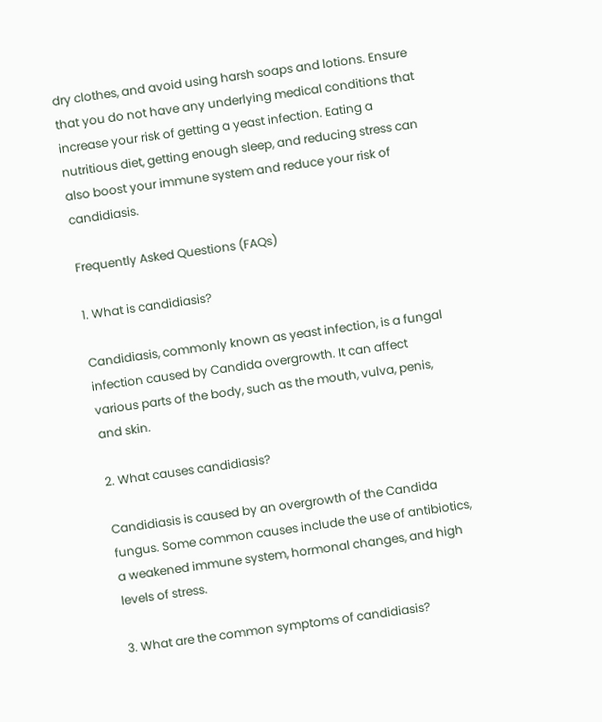dry clothes, and avoid using harsh soaps and lotions. Ensure that you do not have any underlying medical conditions that increase your risk of getting a yeast infection. Eating a nutritious diet, getting enough sleep, and reducing stress can also boost your immune system and reduce your risk of candidiasis.

Frequently Asked Questions (FAQs)

1. What is candidiasis?

Candidiasis, commonly known as yeast infection, is a fungal infection caused by Candida overgrowth. It can affect various parts of the body, such as the mouth, vulva, penis, and skin.

2. What causes candidiasis?

Candidiasis is caused by an overgrowth of the Candida fungus. Some common causes include the use of antibiotics, a weakened immune system, hormonal changes, and high levels of stress.

3. What are the common symptoms of candidiasis?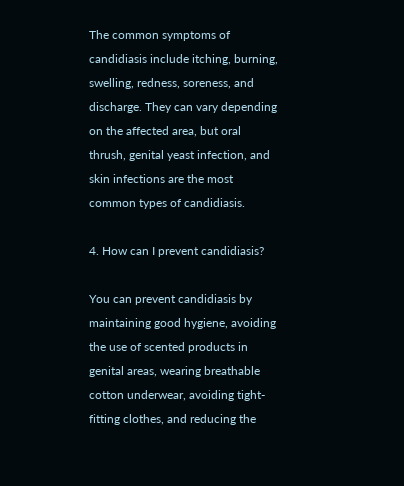The common symptoms of candidiasis include itching, burning, swelling, redness, soreness, and discharge. They can vary depending on the affected area, but oral thrush, genital yeast infection, and skin infections are the most common types of candidiasis.

4. How can I prevent candidiasis?

You can prevent candidiasis by maintaining good hygiene, avoiding the use of scented products in genital areas, wearing breathable cotton underwear, avoiding tight-fitting clothes, and reducing the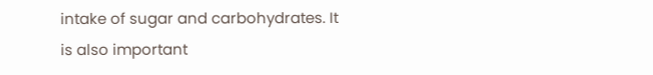intake of sugar and carbohydrates. It is also important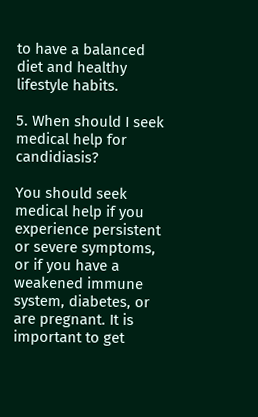to have a balanced diet and healthy lifestyle habits.

5. When should I seek medical help for candidiasis?

You should seek medical help if you experience persistent or severe symptoms, or if you have a weakened immune system, diabetes, or are pregnant. It is important to get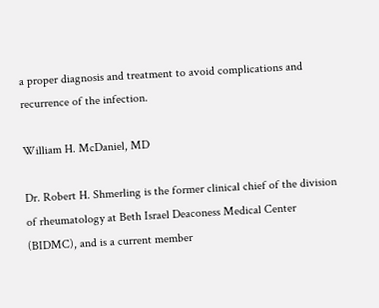a proper diagnosis and treatment to avoid complications and recurrence of the infection.

William H. McDaniel, MD

Dr. Robert H. Shmerling is the former clinical chief of the division of rheumatology at Beth Israel Deaconess Medical Center (BIDMC), and is a current member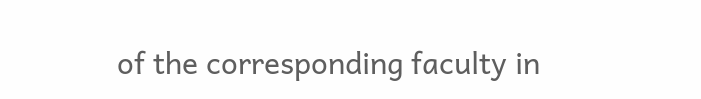of the corresponding faculty in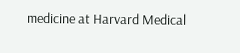medicine at Harvard Medical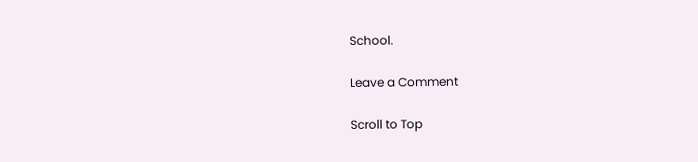School.

Leave a Comment

Scroll to Top